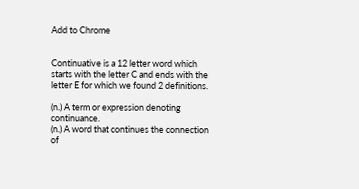Add to Chrome


Continuative is a 12 letter word which starts with the letter C and ends with the letter E for which we found 2 definitions.

(n.) A term or expression denoting continuance.
(n.) A word that continues the connection of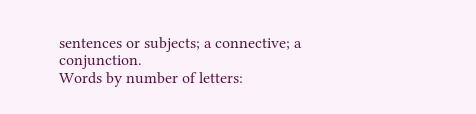sentences or subjects; a connective; a conjunction.
Words by number of letters: